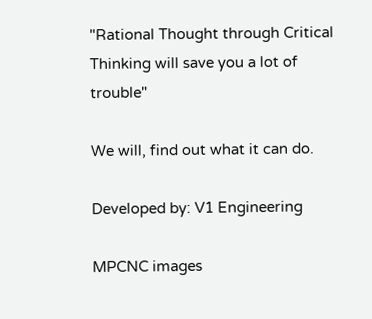"Rational Thought through Critical Thinking will save you a lot of trouble"

We will, find out what it can do.

Developed by: V1 Engineering

MPCNC images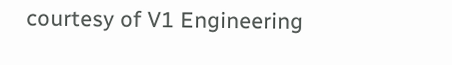courtesy of V1 Engineering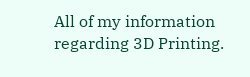All of my information regarding 3D Printing.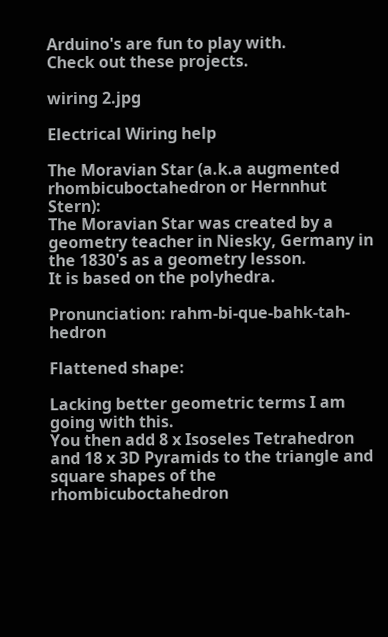Arduino's are fun to play with.
Check out these projects.

wiring 2.jpg

Electrical Wiring help

The Moravian Star (a.k.a augmented rhombicuboctahedron or Hernnhut Stern):
The Moravian Star was created by a geometry teacher in Niesky, Germany in the 1830's as a geometry lesson.
It is based on the polyhedra.

Pronunciation: rahm-bi-que-bahk-tah-hedron

Flattened shape:

Lacking better geometric terms I am going with this.
You then add 8 x Isoseles Tetrahedron and 18 x 3D Pyramids to the triangle and square shapes of the rhombicuboctahedron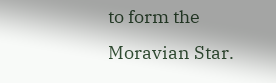to form the Moravian Star.